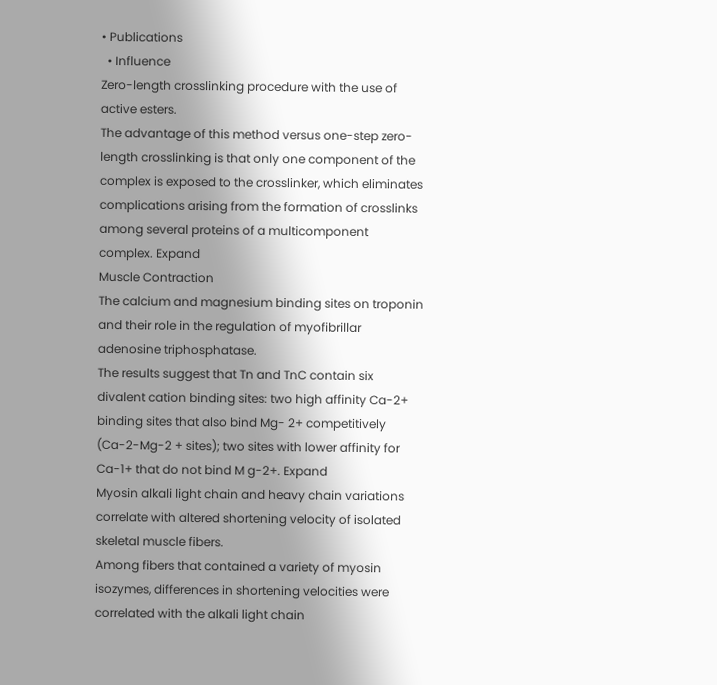• Publications
  • Influence
Zero-length crosslinking procedure with the use of active esters.
The advantage of this method versus one-step zero-length crosslinking is that only one component of the complex is exposed to the crosslinker, which eliminates complications arising from the formation of crosslinks among several proteins of a multicomponent complex. Expand
Muscle Contraction
The calcium and magnesium binding sites on troponin and their role in the regulation of myofibrillar adenosine triphosphatase.
The results suggest that Tn and TnC contain six divalent cation binding sites: two high affinity Ca-2+ binding sites that also bind Mg- 2+ competitively (Ca-2-Mg-2 + sites); two sites with lower affinity for Ca-1+ that do not bind M g-2+. Expand
Myosin alkali light chain and heavy chain variations correlate with altered shortening velocity of isolated skeletal muscle fibers.
Among fibers that contained a variety of myosin isozymes, differences in shortening velocities were correlated with the alkali light chain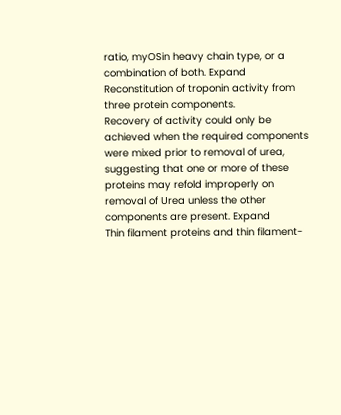ratio, myOSin heavy chain type, or a combination of both. Expand
Reconstitution of troponin activity from three protein components.
Recovery of activity could only be achieved when the required components were mixed prior to removal of urea, suggesting that one or more of these proteins may refold improperly on removal of Urea unless the other components are present. Expand
Thin filament proteins and thin filament-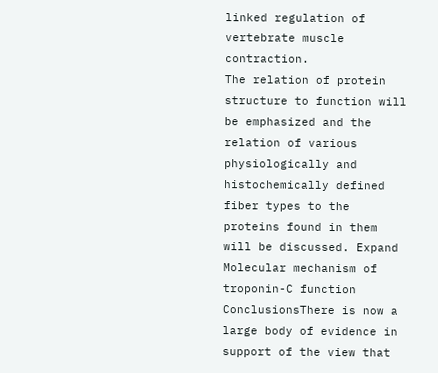linked regulation of vertebrate muscle contraction.
The relation of protein structure to function will be emphasized and the relation of various physiologically and histochemically defined fiber types to the proteins found in them will be discussed. Expand
Molecular mechanism of troponin-C function
ConclusionsThere is now a large body of evidence in support of the view that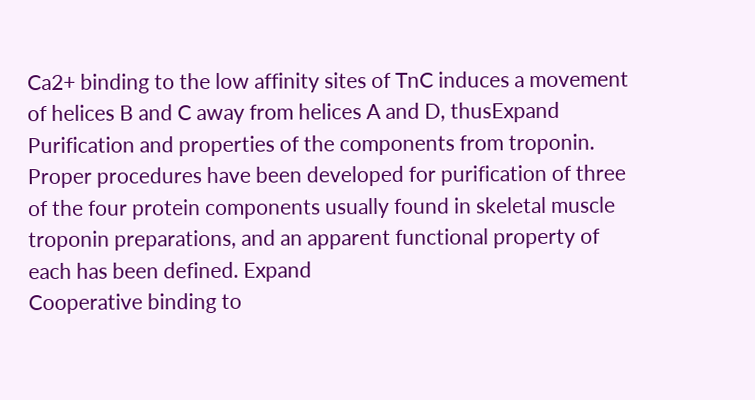Ca2+ binding to the low affinity sites of TnC induces a movement of helices B and C away from helices A and D, thusExpand
Purification and properties of the components from troponin.
Proper procedures have been developed for purification of three of the four protein components usually found in skeletal muscle troponin preparations, and an apparent functional property of each has been defined. Expand
Cooperative binding to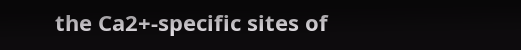the Ca2+-specific sites of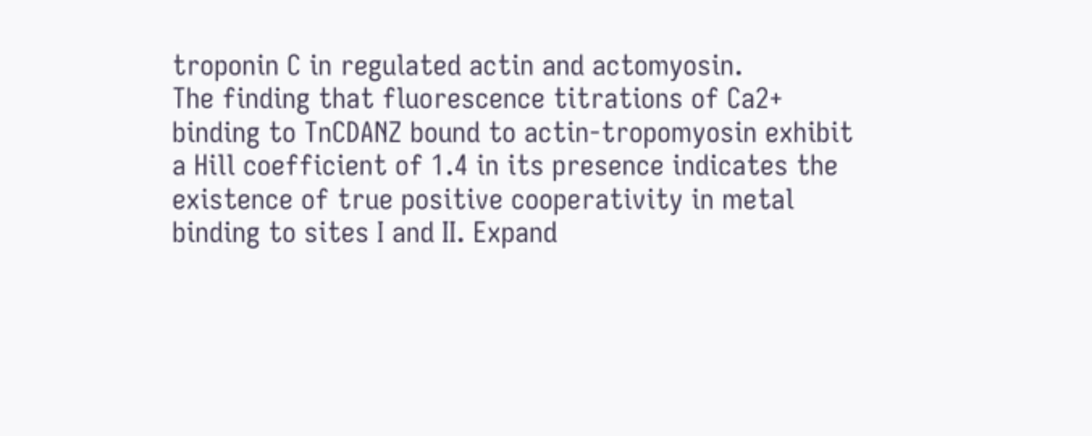troponin C in regulated actin and actomyosin.
The finding that fluorescence titrations of Ca2+ binding to TnCDANZ bound to actin-tropomyosin exhibit a Hill coefficient of 1.4 in its presence indicates the existence of true positive cooperativity in metal binding to sites I and II. Expand